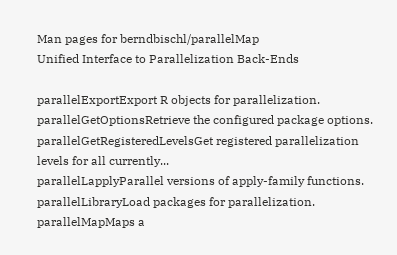Man pages for berndbischl/parallelMap
Unified Interface to Parallelization Back-Ends

parallelExportExport R objects for parallelization.
parallelGetOptionsRetrieve the configured package options.
parallelGetRegisteredLevelsGet registered parallelization levels for all currently...
parallelLapplyParallel versions of apply-family functions.
parallelLibraryLoad packages for parallelization.
parallelMapMaps a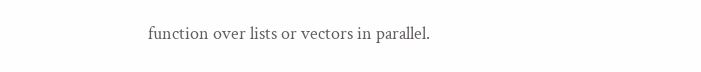function over lists or vectors in parallel.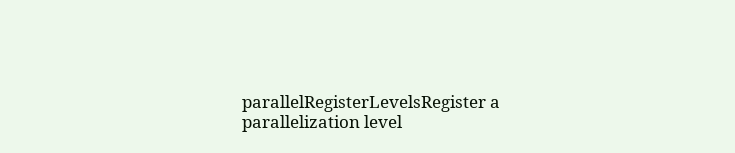parallelRegisterLevelsRegister a parallelization level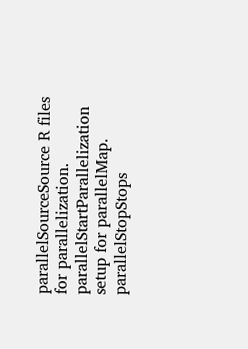parallelSourceSource R files for parallelization.
parallelStartParallelization setup for parallelMap.
parallelStopStops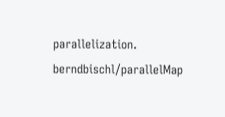parallelization.
berndbischl/parallelMap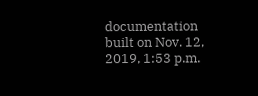documentation built on Nov. 12, 2019, 1:53 p.m.